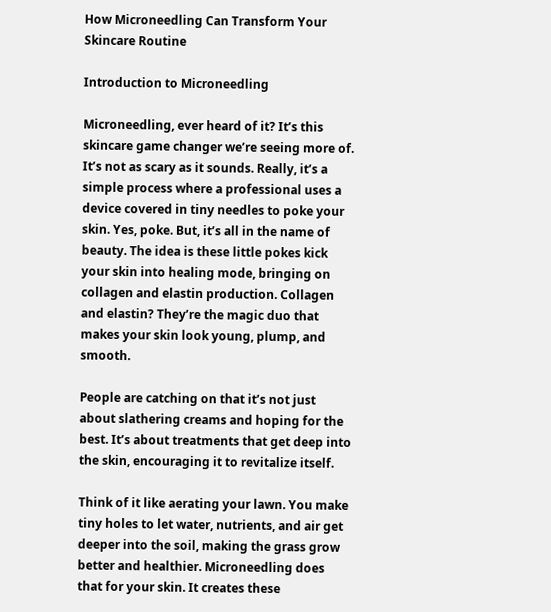How Microneedling Can Transform Your Skincare Routine

Introduction to Microneedling

Microneedling, ever heard of it? It’s this skincare game changer we’re seeing more of. It’s not as scary as it sounds. Really, it’s a simple process where a professional uses a device covered in tiny needles to poke your skin. Yes, poke. But, it’s all in the name of beauty. The idea is these little pokes kick your skin into healing mode, bringing on collagen and elastin production. Collagen and elastin? They’re the magic duo that makes your skin look young, plump, and smooth.

People are catching on that it’s not just about slathering creams and hoping for the best. It’s about treatments that get deep into the skin, encouraging it to revitalize itself.

Think of it like aerating your lawn. You make tiny holes to let water, nutrients, and air get deeper into the soil, making the grass grow better and healthier. Microneedling does that for your skin. It creates these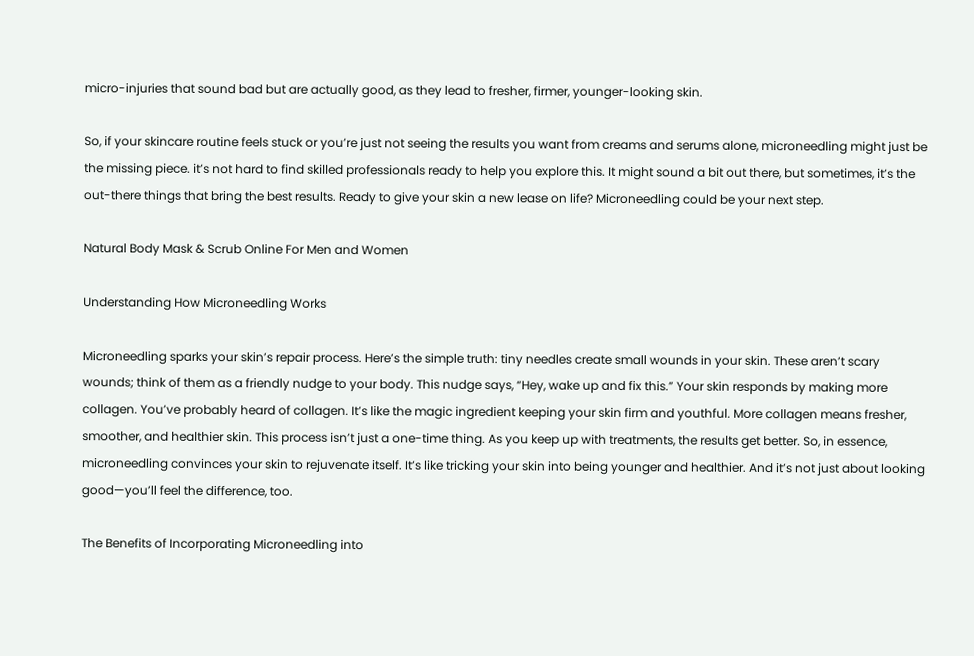micro-injuries that sound bad but are actually good, as they lead to fresher, firmer, younger-looking skin.

So, if your skincare routine feels stuck or you’re just not seeing the results you want from creams and serums alone, microneedling might just be the missing piece. it’s not hard to find skilled professionals ready to help you explore this. It might sound a bit out there, but sometimes, it’s the out-there things that bring the best results. Ready to give your skin a new lease on life? Microneedling could be your next step.

Natural Body Mask & Scrub Online For Men and Women

Understanding How Microneedling Works

Microneedling sparks your skin’s repair process. Here’s the simple truth: tiny needles create small wounds in your skin. These aren’t scary wounds; think of them as a friendly nudge to your body. This nudge says, “Hey, wake up and fix this.” Your skin responds by making more collagen. You’ve probably heard of collagen. It’s like the magic ingredient keeping your skin firm and youthful. More collagen means fresher, smoother, and healthier skin. This process isn’t just a one-time thing. As you keep up with treatments, the results get better. So, in essence, microneedling convinces your skin to rejuvenate itself. It’s like tricking your skin into being younger and healthier. And it’s not just about looking good—you’ll feel the difference, too.

The Benefits of Incorporating Microneedling into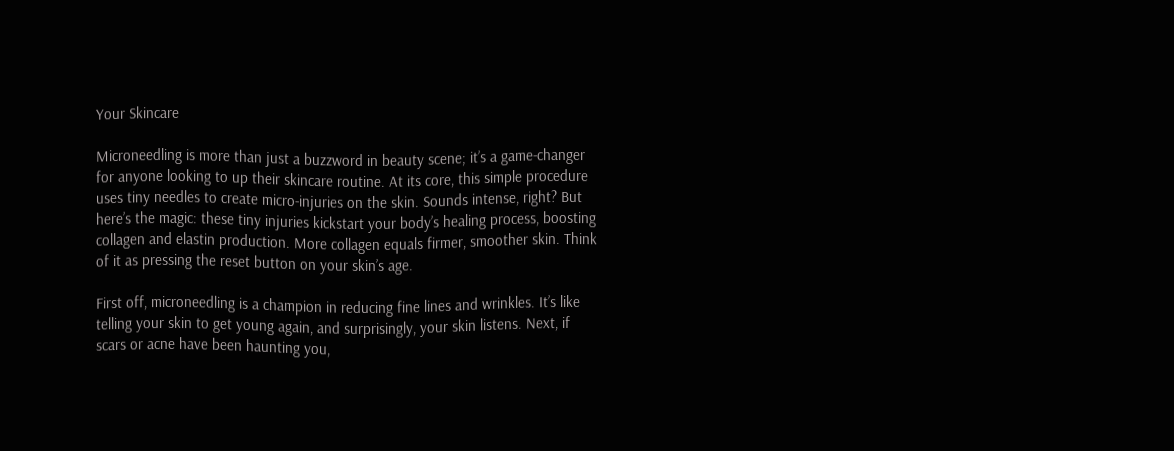Your Skincare

Microneedling is more than just a buzzword in beauty scene; it’s a game-changer for anyone looking to up their skincare routine. At its core, this simple procedure uses tiny needles to create micro-injuries on the skin. Sounds intense, right? But here’s the magic: these tiny injuries kickstart your body’s healing process, boosting collagen and elastin production. More collagen equals firmer, smoother skin. Think of it as pressing the reset button on your skin’s age.

First off, microneedling is a champion in reducing fine lines and wrinkles. It’s like telling your skin to get young again, and surprisingly, your skin listens. Next, if scars or acne have been haunting you,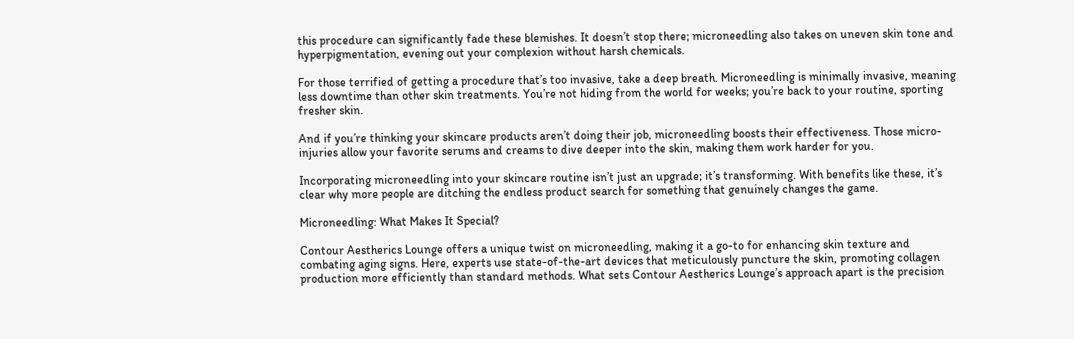this procedure can significantly fade these blemishes. It doesn’t stop there; microneedling also takes on uneven skin tone and hyperpigmentation, evening out your complexion without harsh chemicals.

For those terrified of getting a procedure that’s too invasive, take a deep breath. Microneedling is minimally invasive, meaning less downtime than other skin treatments. You’re not hiding from the world for weeks; you’re back to your routine, sporting fresher skin.

And if you’re thinking your skincare products aren’t doing their job, microneedling boosts their effectiveness. Those micro-injuries allow your favorite serums and creams to dive deeper into the skin, making them work harder for you.

Incorporating microneedling into your skincare routine isn’t just an upgrade; it’s transforming. With benefits like these, it’s clear why more people are ditching the endless product search for something that genuinely changes the game.

Microneedling: What Makes It Special?

Contour Aestherics Lounge offers a unique twist on microneedling, making it a go-to for enhancing skin texture and combating aging signs. Here, experts use state-of-the-art devices that meticulously puncture the skin, promoting collagen production more efficiently than standard methods. What sets Contour Aestherics Lounge’s approach apart is the precision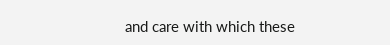and care with which these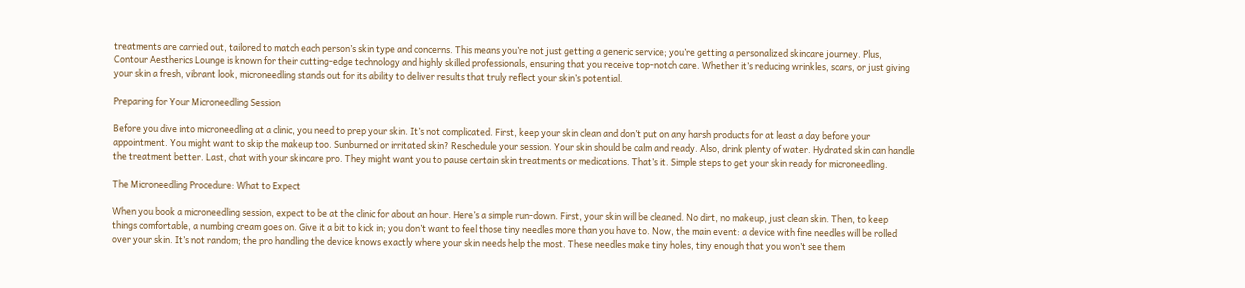treatments are carried out, tailored to match each person’s skin type and concerns. This means you’re not just getting a generic service; you’re getting a personalized skincare journey. Plus, Contour Aestherics Lounge is known for their cutting-edge technology and highly skilled professionals, ensuring that you receive top-notch care. Whether it’s reducing wrinkles, scars, or just giving your skin a fresh, vibrant look, microneedling stands out for its ability to deliver results that truly reflect your skin’s potential.

Preparing for Your Microneedling Session

Before you dive into microneedling at a clinic, you need to prep your skin. It’s not complicated. First, keep your skin clean and don’t put on any harsh products for at least a day before your appointment. You might want to skip the makeup too. Sunburned or irritated skin? Reschedule your session. Your skin should be calm and ready. Also, drink plenty of water. Hydrated skin can handle the treatment better. Last, chat with your skincare pro. They might want you to pause certain skin treatments or medications. That’s it. Simple steps to get your skin ready for microneedling.

The Microneedling Procedure: What to Expect

When you book a microneedling session, expect to be at the clinic for about an hour. Here’s a simple run-down. First, your skin will be cleaned. No dirt, no makeup, just clean skin. Then, to keep things comfortable, a numbing cream goes on. Give it a bit to kick in; you don’t want to feel those tiny needles more than you have to. Now, the main event: a device with fine needles will be rolled over your skin. It’s not random; the pro handling the device knows exactly where your skin needs help the most. These needles make tiny holes, tiny enough that you won’t see them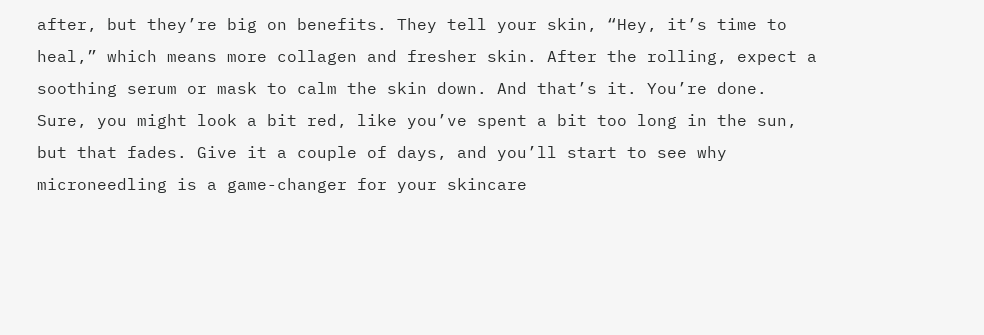after, but they’re big on benefits. They tell your skin, “Hey, it’s time to heal,” which means more collagen and fresher skin. After the rolling, expect a soothing serum or mask to calm the skin down. And that’s it. You’re done. Sure, you might look a bit red, like you’ve spent a bit too long in the sun, but that fades. Give it a couple of days, and you’ll start to see why microneedling is a game-changer for your skincare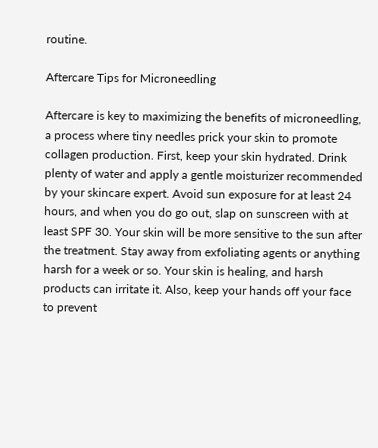routine.

Aftercare Tips for Microneedling

Aftercare is key to maximizing the benefits of microneedling, a process where tiny needles prick your skin to promote collagen production. First, keep your skin hydrated. Drink plenty of water and apply a gentle moisturizer recommended by your skincare expert. Avoid sun exposure for at least 24 hours, and when you do go out, slap on sunscreen with at least SPF 30. Your skin will be more sensitive to the sun after the treatment. Stay away from exfoliating agents or anything harsh for a week or so. Your skin is healing, and harsh products can irritate it. Also, keep your hands off your face to prevent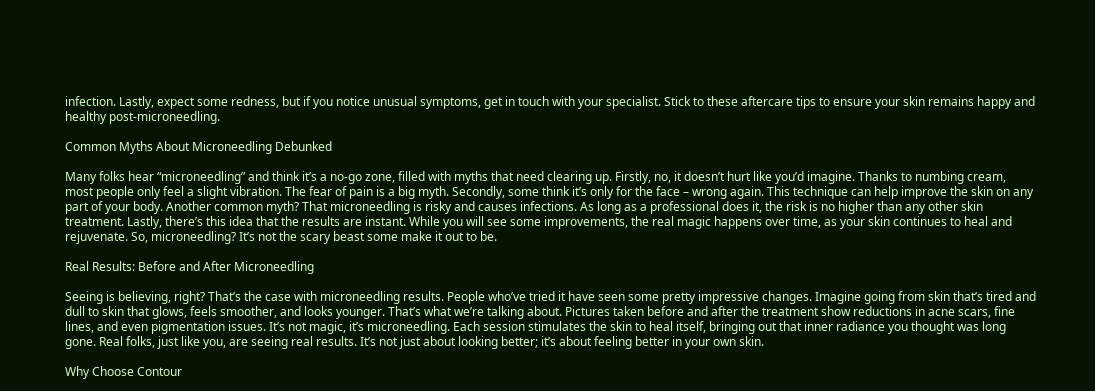infection. Lastly, expect some redness, but if you notice unusual symptoms, get in touch with your specialist. Stick to these aftercare tips to ensure your skin remains happy and healthy post-microneedling.

Common Myths About Microneedling Debunked

Many folks hear “microneedling” and think it’s a no-go zone, filled with myths that need clearing up. Firstly, no, it doesn’t hurt like you’d imagine. Thanks to numbing cream, most people only feel a slight vibration. The fear of pain is a big myth. Secondly, some think it’s only for the face – wrong again. This technique can help improve the skin on any part of your body. Another common myth? That microneedling is risky and causes infections. As long as a professional does it, the risk is no higher than any other skin treatment. Lastly, there’s this idea that the results are instant. While you will see some improvements, the real magic happens over time, as your skin continues to heal and rejuvenate. So, microneedling? It’s not the scary beast some make it out to be.

Real Results: Before and After Microneedling

Seeing is believing, right? That’s the case with microneedling results. People who’ve tried it have seen some pretty impressive changes. Imagine going from skin that’s tired and dull to skin that glows, feels smoother, and looks younger. That’s what we’re talking about. Pictures taken before and after the treatment show reductions in acne scars, fine lines, and even pigmentation issues. It’s not magic, it’s microneedling. Each session stimulates the skin to heal itself, bringing out that inner radiance you thought was long gone. Real folks, just like you, are seeing real results. It’s not just about looking better; it’s about feeling better in your own skin.

Why Choose Contour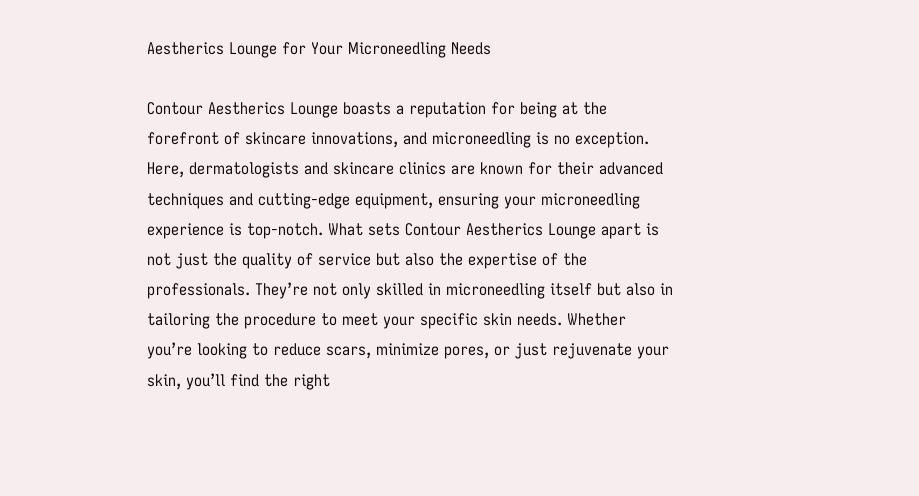Aestherics Lounge for Your Microneedling Needs

Contour Aestherics Lounge boasts a reputation for being at the forefront of skincare innovations, and microneedling is no exception. Here, dermatologists and skincare clinics are known for their advanced techniques and cutting-edge equipment, ensuring your microneedling experience is top-notch. What sets Contour Aestherics Lounge apart is not just the quality of service but also the expertise of the professionals. They’re not only skilled in microneedling itself but also in tailoring the procedure to meet your specific skin needs. Whether you’re looking to reduce scars, minimize pores, or just rejuvenate your skin, you’ll find the right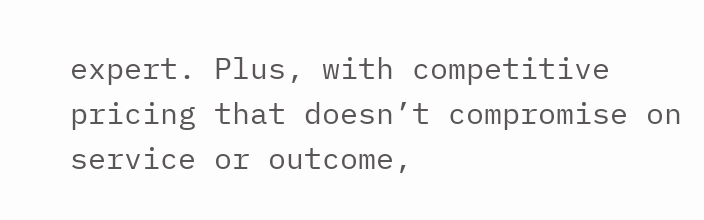expert. Plus, with competitive pricing that doesn’t compromise on service or outcome,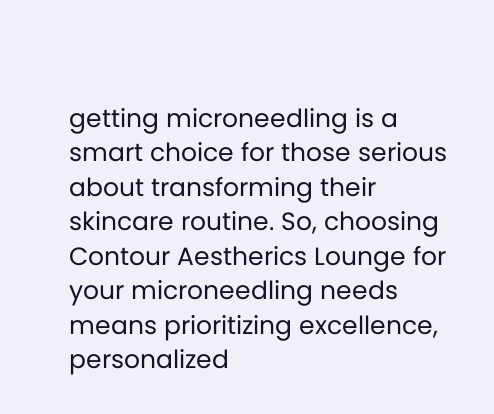getting microneedling is a smart choice for those serious about transforming their skincare routine. So, choosing Contour Aestherics Lounge for your microneedling needs means prioritizing excellence, personalized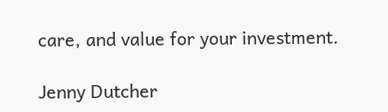care, and value for your investment.

Jenny Dutcher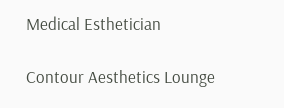Medical Esthetician

Contour Aesthetics Lounge